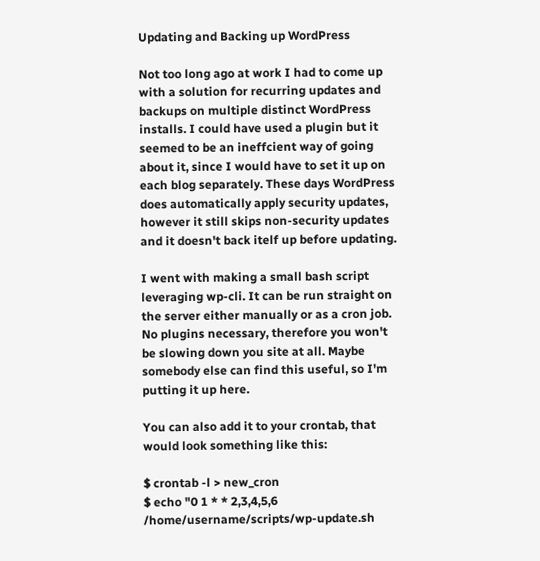Updating and Backing up WordPress

Not too long ago at work I had to come up with a solution for recurring updates and backups on multiple distinct WordPress installs. I could have used a plugin but it seemed to be an ineffcient way of going about it, since I would have to set it up on each blog separately. These days WordPress does automatically apply security updates, however it still skips non-security updates and it doesn't back itelf up before updating.

I went with making a small bash script leveraging wp-cli. It can be run straight on the server either manually or as a cron job. No plugins necessary, therefore you won't be slowing down you site at all. Maybe somebody else can find this useful, so I'm putting it up here.

You can also add it to your crontab, that would look something like this:

$ crontab -l > new_cron
$ echo "0 1 * * 2,3,4,5,6 /home/username/scripts/wp-update.sh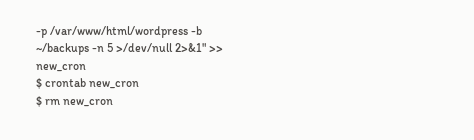-p /var/www/html/wordpress -b ~/backups -n 5 >/dev/null 2>&1" >> new_cron
$ crontab new_cron
$ rm new_cron